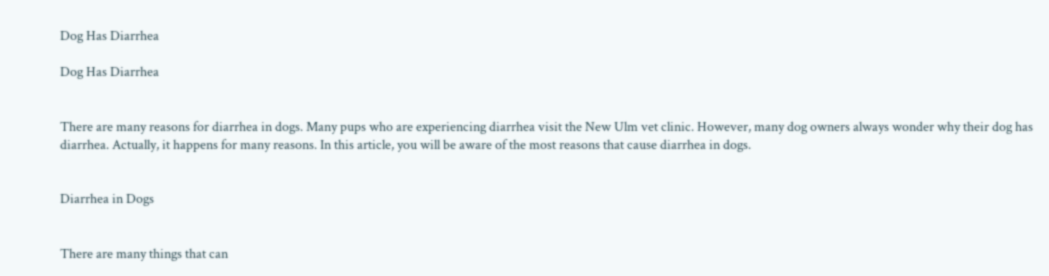Dog Has Diarrhea

Dog Has Diarrhea


There are many reasons for diarrhea in dogs. Many pups who are experiencing diarrhea visit the New Ulm vet clinic. However, many dog owners always wonder why their dog has diarrhea. Actually, it happens for many reasons. In this article, you will be aware of the most reasons that cause diarrhea in dogs.


Diarrhea in Dogs


There are many things that can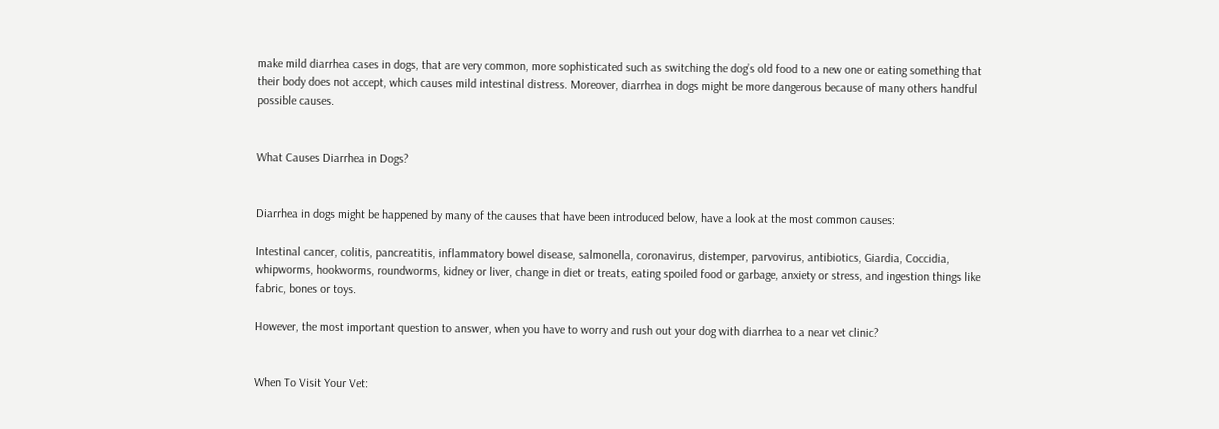make mild diarrhea cases in dogs, that are very common, more sophisticated such as switching the dog’s old food to a new one or eating something that their body does not accept, which causes mild intestinal distress. Moreover, diarrhea in dogs might be more dangerous because of many others handful possible causes.


What Causes Diarrhea in Dogs?


Diarrhea in dogs might be happened by many of the causes that have been introduced below, have a look at the most common causes:

Intestinal cancer, colitis, pancreatitis, inflammatory bowel disease, salmonella, coronavirus, distemper, parvovirus, antibiotics, Giardia, Coccidia, whipworms, hookworms, roundworms, kidney or liver, change in diet or treats, eating spoiled food or garbage, anxiety or stress, and ingestion things like fabric, bones or toys.

However, the most important question to answer, when you have to worry and rush out your dog with diarrhea to a near vet clinic?


When To Visit Your Vet: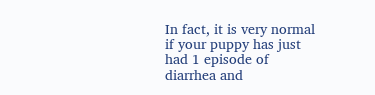In fact, it is very normal if your puppy has just had 1 episode of diarrhea and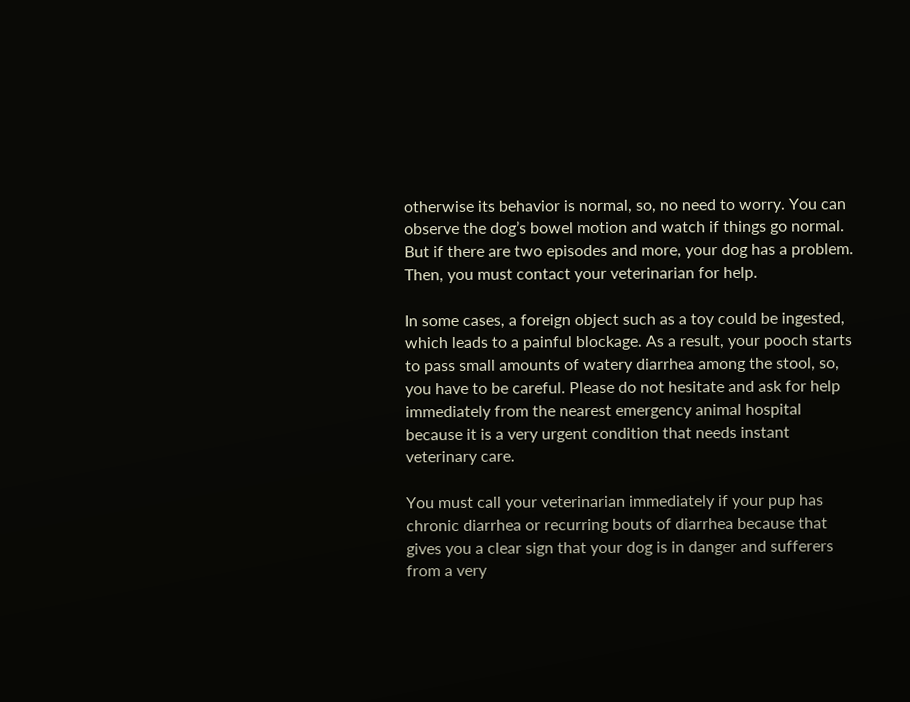otherwise its behavior is normal, so, no need to worry. You can observe the dog’s bowel motion and watch if things go normal. But if there are two episodes and more, your dog has a problem. Then, you must contact your veterinarian for help.

In some cases, a foreign object such as a toy could be ingested, which leads to a painful blockage. As a result, your pooch starts to pass small amounts of watery diarrhea among the stool, so, you have to be careful. Please do not hesitate and ask for help immediately from the nearest emergency animal hospital because it is a very urgent condition that needs instant veterinary care.

You must call your veterinarian immediately if your pup has chronic diarrhea or recurring bouts of diarrhea because that gives you a clear sign that your dog is in danger and sufferers from a very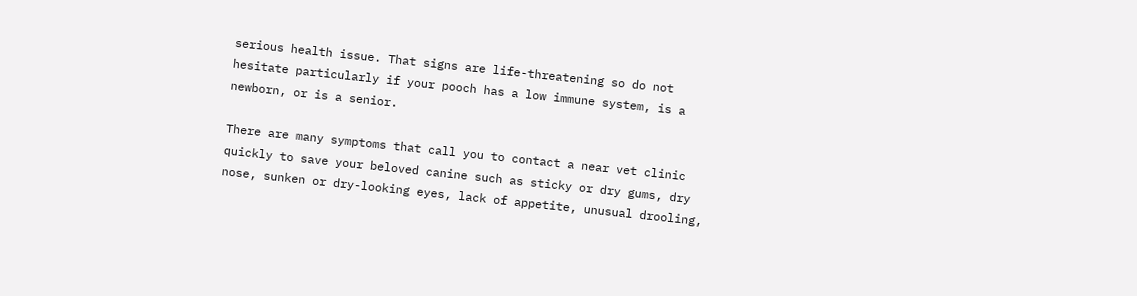serious health issue. That signs are life-threatening so do not hesitate particularly if your pooch has a low immune system, is a newborn, or is a senior.

There are many symptoms that call you to contact a near vet clinic quickly to save your beloved canine such as sticky or dry gums, dry nose, sunken or dry-looking eyes, lack of appetite, unusual drooling,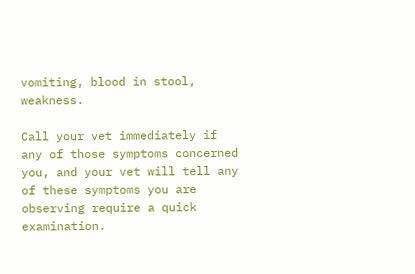vomiting, blood in stool, weakness.

Call your vet immediately if any of those symptoms concerned you, and your vet will tell any of these symptoms you are observing require a quick examination.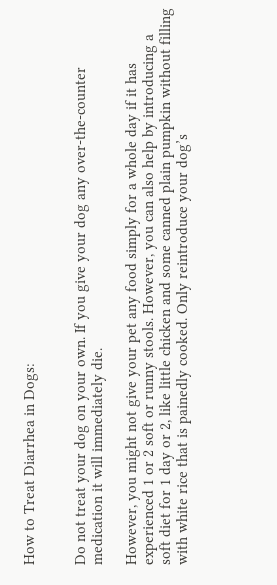How to Treat Diarrhea in Dogs:


Do not treat your dog on your own. If you give your dog any over-the-counter medication it will immediately die.

However, you might not give your pet any food simply for a whole day if it has experienced 1 or 2 soft or runny stools. However, you can also help by introducing a soft diet for 1 day or 2, like little chicken and some canned plain pumpkin without filling with white rice that is painedly cooked. Only reintroduce your dog’s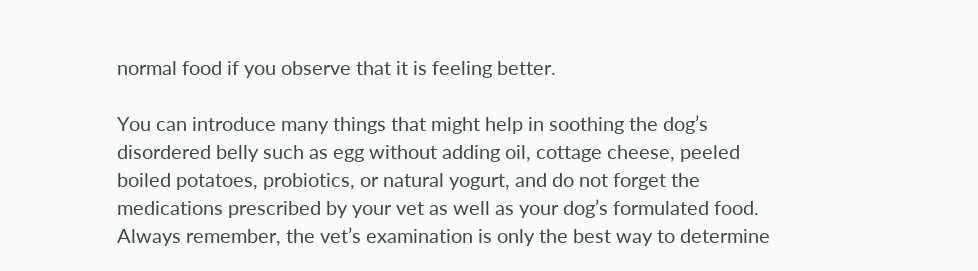normal food if you observe that it is feeling better.

You can introduce many things that might help in soothing the dog’s disordered belly such as egg without adding oil, cottage cheese, peeled boiled potatoes, probiotics, or natural yogurt, and do not forget the medications prescribed by your vet as well as your dog’s formulated food. Always remember, the vet’s examination is only the best way to determine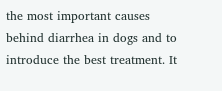the most important causes behind diarrhea in dogs and to introduce the best treatment. It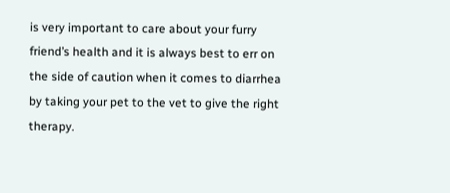is very important to care about your furry friend’s health and it is always best to err on the side of caution when it comes to diarrhea by taking your pet to the vet to give the right therapy.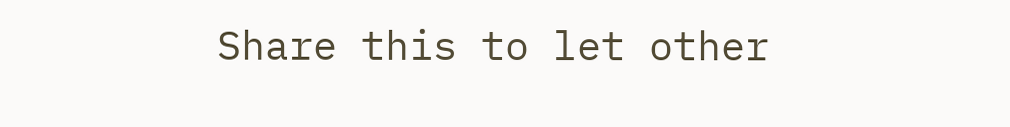Share this to let other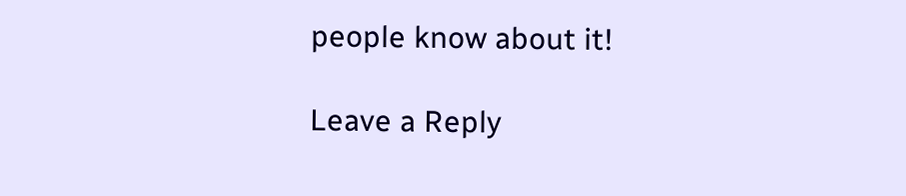people know about it!

Leave a Reply